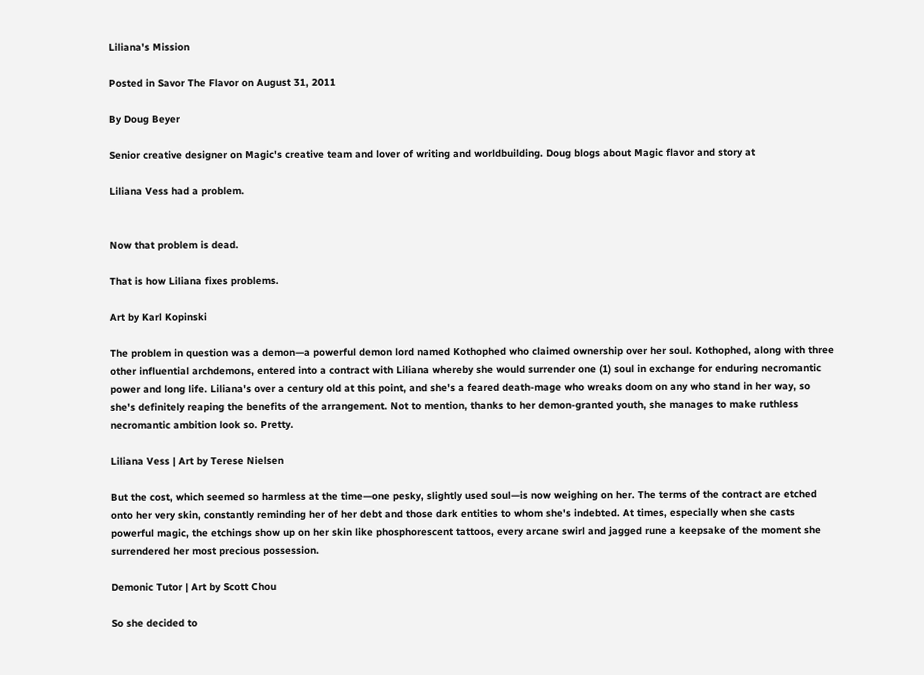Liliana's Mission

Posted in Savor The Flavor on August 31, 2011

By Doug Beyer

Senior creative designer on Magic's creative team and lover of writing and worldbuilding. Doug blogs about Magic flavor and story at

Liliana Vess had a problem.


Now that problem is dead.

That is how Liliana fixes problems.

Art by Karl Kopinski

The problem in question was a demon—a powerful demon lord named Kothophed who claimed ownership over her soul. Kothophed, along with three other influential archdemons, entered into a contract with Liliana whereby she would surrender one (1) soul in exchange for enduring necromantic power and long life. Liliana's over a century old at this point, and she's a feared death-mage who wreaks doom on any who stand in her way, so she's definitely reaping the benefits of the arrangement. Not to mention, thanks to her demon-granted youth, she manages to make ruthless necromantic ambition look so. Pretty.

Liliana Vess | Art by Terese Nielsen

But the cost, which seemed so harmless at the time—one pesky, slightly used soul—is now weighing on her. The terms of the contract are etched onto her very skin, constantly reminding her of her debt and those dark entities to whom she's indebted. At times, especially when she casts powerful magic, the etchings show up on her skin like phosphorescent tattoos, every arcane swirl and jagged rune a keepsake of the moment she surrendered her most precious possession.

Demonic Tutor | Art by Scott Chou

So she decided to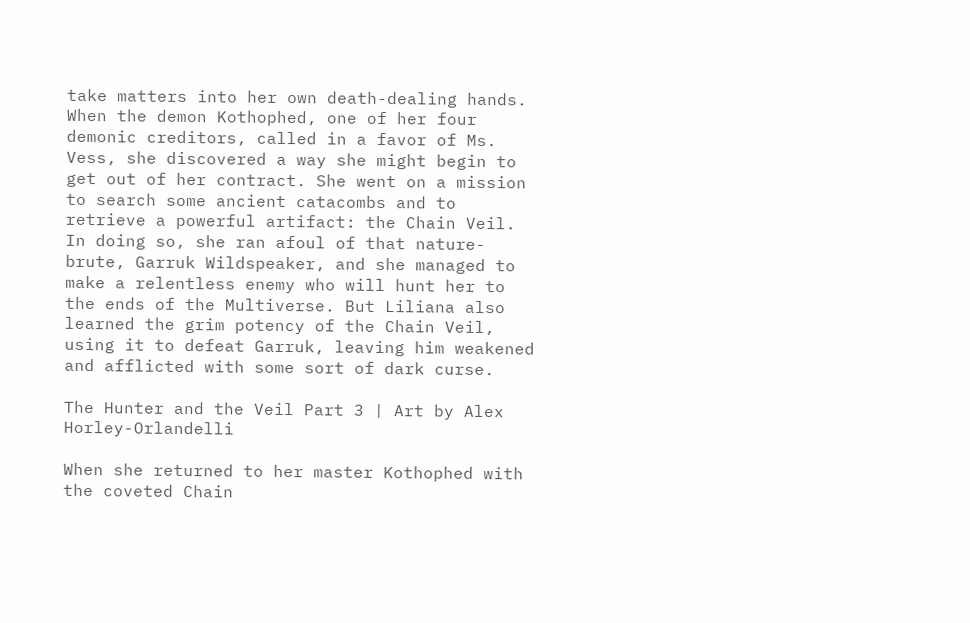take matters into her own death-dealing hands. When the demon Kothophed, one of her four demonic creditors, called in a favor of Ms. Vess, she discovered a way she might begin to get out of her contract. She went on a mission to search some ancient catacombs and to retrieve a powerful artifact: the Chain Veil. In doing so, she ran afoul of that nature-brute, Garruk Wildspeaker, and she managed to make a relentless enemy who will hunt her to the ends of the Multiverse. But Liliana also learned the grim potency of the Chain Veil, using it to defeat Garruk, leaving him weakened and afflicted with some sort of dark curse.

The Hunter and the Veil Part 3 | Art by Alex Horley-Orlandelli

When she returned to her master Kothophed with the coveted Chain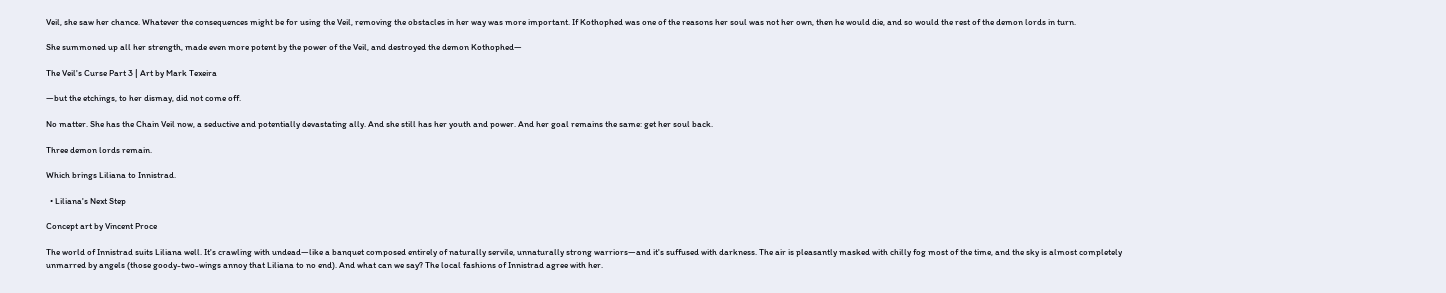Veil, she saw her chance. Whatever the consequences might be for using the Veil, removing the obstacles in her way was more important. If Kothophed was one of the reasons her soul was not her own, then he would die, and so would the rest of the demon lords in turn.

She summoned up all her strength, made even more potent by the power of the Veil, and destroyed the demon Kothophed—

The Veil's Curse Part 3 | Art by Mark Texeira

—but the etchings, to her dismay, did not come off.

No matter. She has the Chain Veil now, a seductive and potentially devastating ally. And she still has her youth and power. And her goal remains the same: get her soul back.

Three demon lords remain.

Which brings Liliana to Innistrad.

  • Liliana's Next Step

Concept art by Vincent Proce

The world of Innistrad suits Liliana well. It's crawling with undead—like a banquet composed entirely of naturally servile, unnaturally strong warriors—and it's suffused with darkness. The air is pleasantly masked with chilly fog most of the time, and the sky is almost completely unmarred by angels (those goody-two-wings annoy that Liliana to no end). And what can we say? The local fashions of Innistrad agree with her.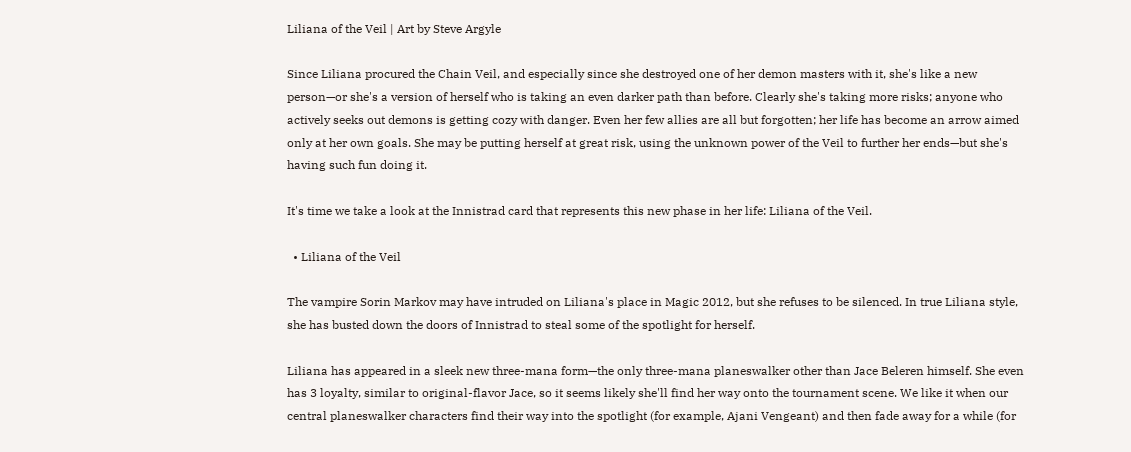Liliana of the Veil | Art by Steve Argyle

Since Liliana procured the Chain Veil, and especially since she destroyed one of her demon masters with it, she's like a new person—or she's a version of herself who is taking an even darker path than before. Clearly she's taking more risks; anyone who actively seeks out demons is getting cozy with danger. Even her few allies are all but forgotten; her life has become an arrow aimed only at her own goals. She may be putting herself at great risk, using the unknown power of the Veil to further her ends—but she's having such fun doing it.

It's time we take a look at the Innistrad card that represents this new phase in her life: Liliana of the Veil.

  • Liliana of the Veil

The vampire Sorin Markov may have intruded on Liliana's place in Magic 2012, but she refuses to be silenced. In true Liliana style, she has busted down the doors of Innistrad to steal some of the spotlight for herself.

Liliana has appeared in a sleek new three-mana form—the only three-mana planeswalker other than Jace Beleren himself. She even has 3 loyalty, similar to original-flavor Jace, so it seems likely she'll find her way onto the tournament scene. We like it when our central planeswalker characters find their way into the spotlight (for example, Ajani Vengeant) and then fade away for a while (for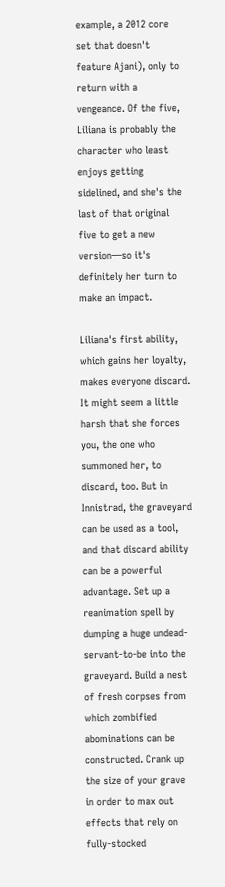example, a 2012 core set that doesn't feature Ajani), only to return with a vengeance. Of the five, Liliana is probably the character who least enjoys getting sidelined, and she's the last of that original five to get a new version—so it's definitely her turn to make an impact.

Liliana's first ability, which gains her loyalty, makes everyone discard. It might seem a little harsh that she forces you, the one who summoned her, to discard, too. But in Innistrad, the graveyard can be used as a tool, and that discard ability can be a powerful advantage. Set up a reanimation spell by dumping a huge undead-servant-to-be into the graveyard. Build a nest of fresh corpses from which zombified abominations can be constructed. Crank up the size of your grave in order to max out effects that rely on fully-stocked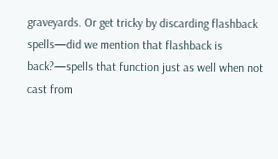graveyards. Or get tricky by discarding flashback spells—did we mention that flashback is back?—spells that function just as well when not cast from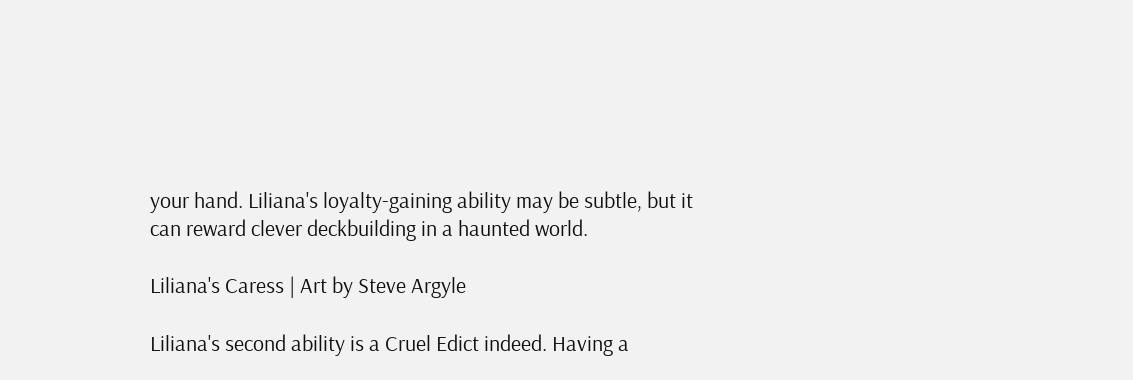your hand. Liliana's loyalty-gaining ability may be subtle, but it can reward clever deckbuilding in a haunted world.

Liliana's Caress | Art by Steve Argyle

Liliana's second ability is a Cruel Edict indeed. Having a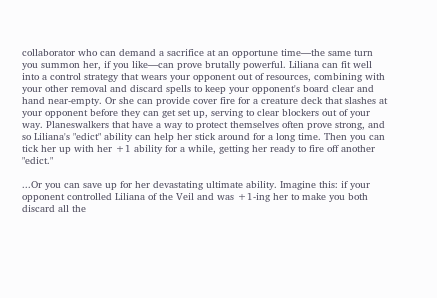collaborator who can demand a sacrifice at an opportune time—the same turn you summon her, if you like—can prove brutally powerful. Liliana can fit well into a control strategy that wears your opponent out of resources, combining with your other removal and discard spells to keep your opponent's board clear and hand near-empty. Or she can provide cover fire for a creature deck that slashes at your opponent before they can get set up, serving to clear blockers out of your way. Planeswalkers that have a way to protect themselves often prove strong, and so Liliana's "edict" ability can help her stick around for a long time. Then you can tick her up with her +1 ability for a while, getting her ready to fire off another "edict."

...Or you can save up for her devastating ultimate ability. Imagine this: if your opponent controlled Liliana of the Veil and was +1-ing her to make you both discard all the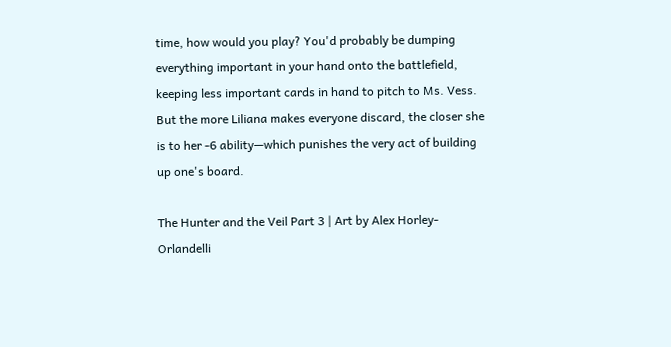time, how would you play? You'd probably be dumping everything important in your hand onto the battlefield, keeping less important cards in hand to pitch to Ms. Vess. But the more Liliana makes everyone discard, the closer she is to her -6 ability—which punishes the very act of building up one's board.

The Hunter and the Veil Part 3 | Art by Alex Horley-Orlandelli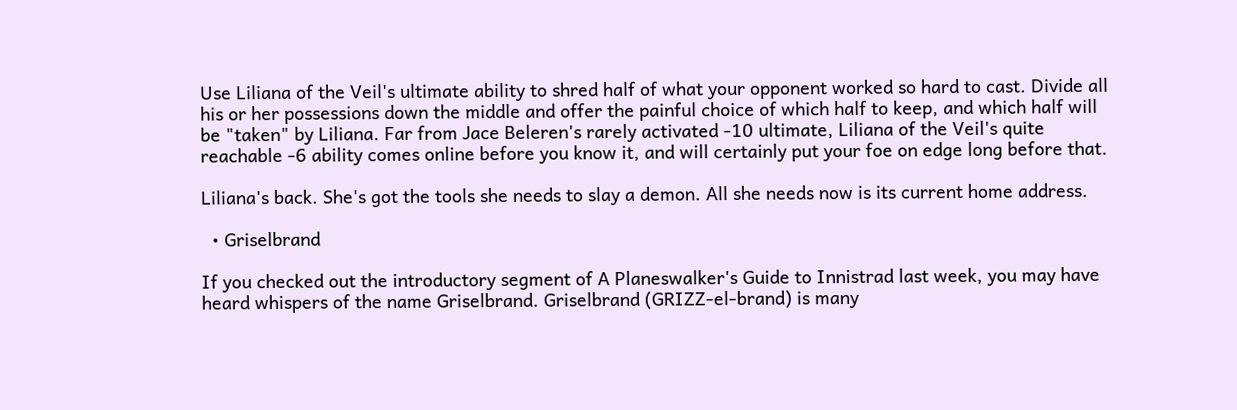Use Liliana of the Veil's ultimate ability to shred half of what your opponent worked so hard to cast. Divide all his or her possessions down the middle and offer the painful choice of which half to keep, and which half will be "taken" by Liliana. Far from Jace Beleren's rarely activated -10 ultimate, Liliana of the Veil's quite reachable -6 ability comes online before you know it, and will certainly put your foe on edge long before that.

Liliana's back. She's got the tools she needs to slay a demon. All she needs now is its current home address.

  • Griselbrand

If you checked out the introductory segment of A Planeswalker's Guide to Innistrad last week, you may have heard whispers of the name Griselbrand. Griselbrand (GRIZZ-el-brand) is many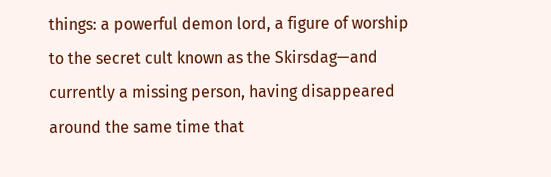things: a powerful demon lord, a figure of worship to the secret cult known as the Skirsdag—and currently a missing person, having disappeared around the same time that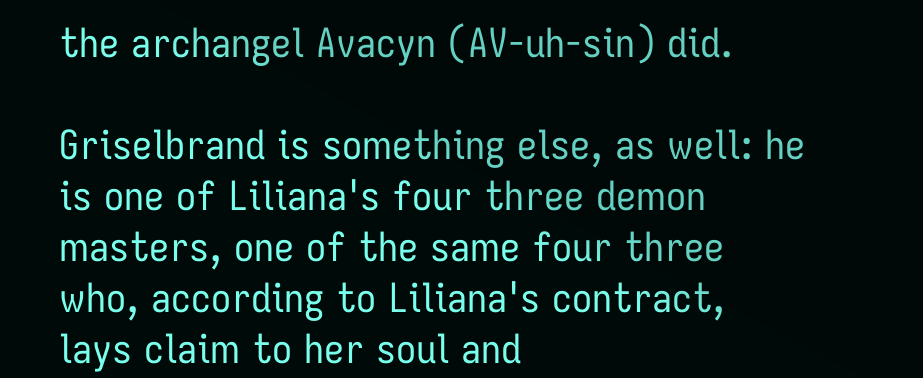the archangel Avacyn (AV-uh-sin) did.

Griselbrand is something else, as well: he is one of Liliana's four three demon masters, one of the same four three who, according to Liliana's contract, lays claim to her soul and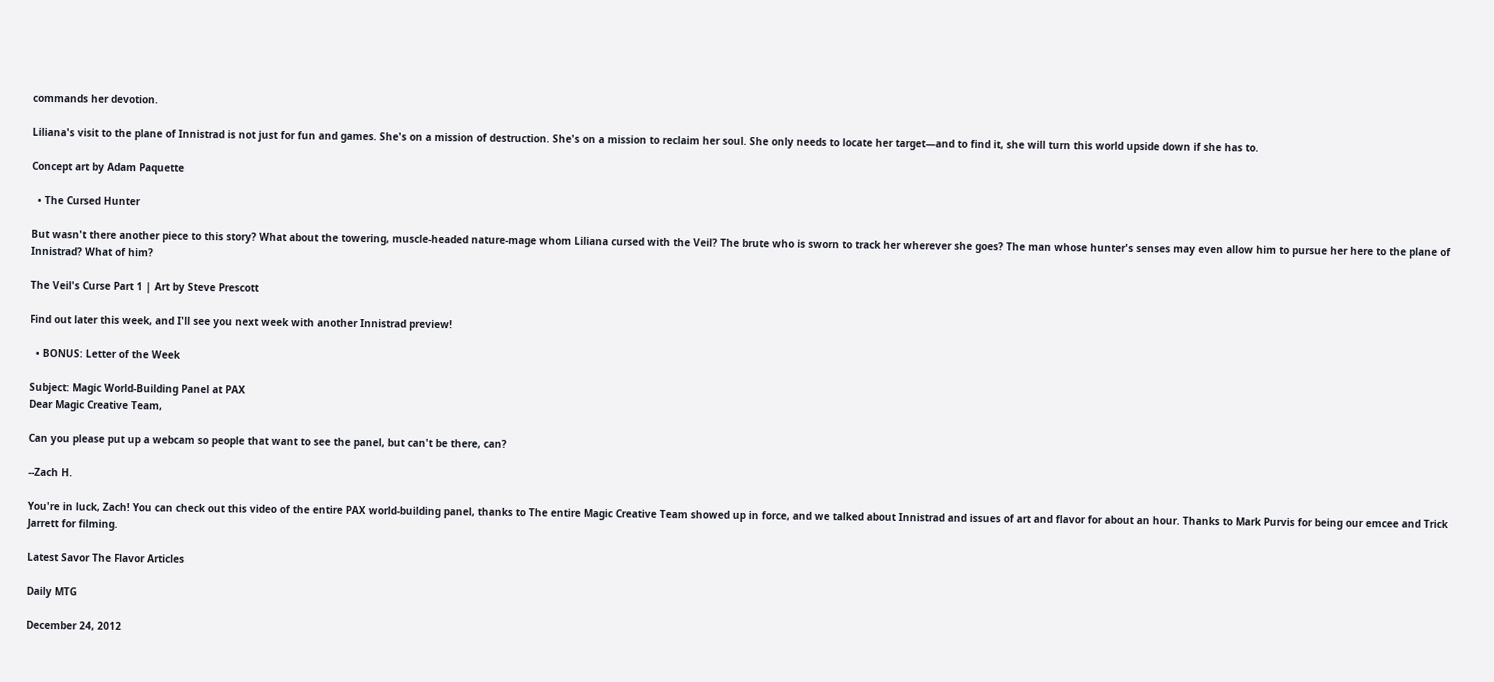commands her devotion.

Liliana's visit to the plane of Innistrad is not just for fun and games. She's on a mission of destruction. She's on a mission to reclaim her soul. She only needs to locate her target—and to find it, she will turn this world upside down if she has to.

Concept art by Adam Paquette

  • The Cursed Hunter

But wasn't there another piece to this story? What about the towering, muscle-headed nature-mage whom Liliana cursed with the Veil? The brute who is sworn to track her wherever she goes? The man whose hunter's senses may even allow him to pursue her here to the plane of Innistrad? What of him?

The Veil's Curse Part 1 | Art by Steve Prescott

Find out later this week, and I'll see you next week with another Innistrad preview!

  • BONUS: Letter of the Week

Subject: Magic World-Building Panel at PAX
Dear Magic Creative Team,

Can you please put up a webcam so people that want to see the panel, but can't be there, can?

--Zach H.

You're in luck, Zach! You can check out this video of the entire PAX world-building panel, thanks to The entire Magic Creative Team showed up in force, and we talked about Innistrad and issues of art and flavor for about an hour. Thanks to Mark Purvis for being our emcee and Trick Jarrett for filming.

Latest Savor The Flavor Articles

Daily MTG

December 24, 2012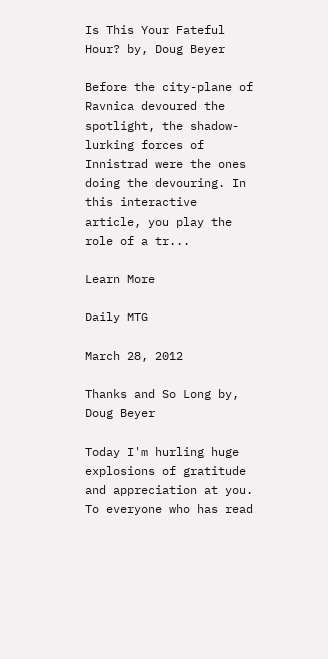Is This Your Fateful Hour? by, Doug Beyer

Before the city-plane of Ravnica devoured the spotlight, the shadow-lurking forces of Innistrad were the ones doing the devouring. In this interactive article, you play the role of a tr...

Learn More

Daily MTG

March 28, 2012

Thanks and So Long by, Doug Beyer

Today I'm hurling huge explosions of gratitude and appreciation at you. To everyone who has read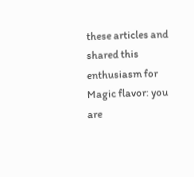these articles and shared this enthusiasm for Magic flavor: you are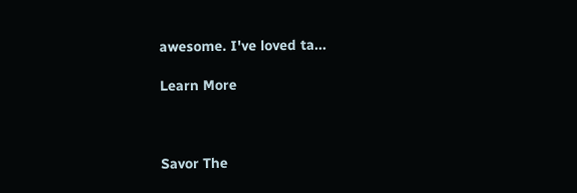awesome. I've loved ta...

Learn More



Savor The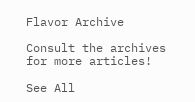Flavor Archive

Consult the archives for more articles!

See All